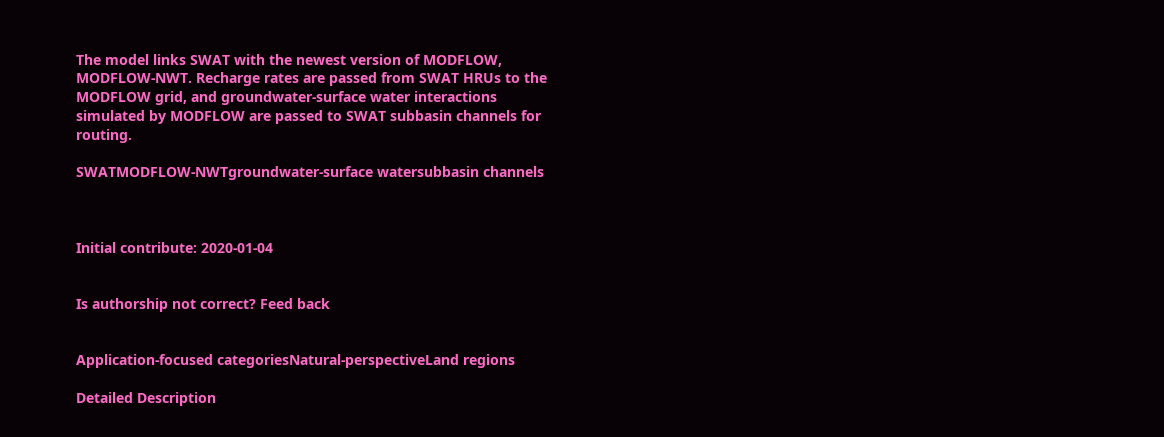The model links SWAT with the newest version of MODFLOW, MODFLOW-NWT. Recharge rates are passed from SWAT HRUs to the MODFLOW grid, and groundwater-surface water interactions simulated by MODFLOW are passed to SWAT subbasin channels for routing.

SWATMODFLOW-NWTgroundwater-surface watersubbasin channels



Initial contribute: 2020-01-04


Is authorship not correct? Feed back


Application-focused categoriesNatural-perspectiveLand regions

Detailed Description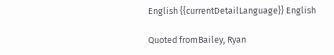English {{currentDetailLanguage}} English

Quoted fromBailey, Ryan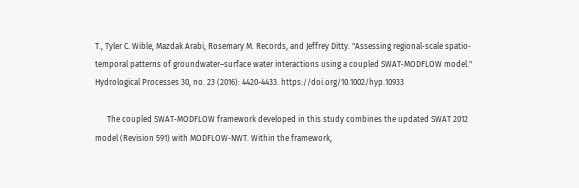T., Tyler C. Wible, Mazdak Arabi, Rosemary M. Records, and Jeffrey Ditty. "Assessing regional‐scale spatio‐temporal patterns of groundwater–surface water interactions using a coupled SWAT‐MODFLOW model." Hydrological Processes 30, no. 23 (2016): 4420-4433. https://doi.org/10.1002/hyp.10933

      The coupled SWAT‐MODFLOW framework developed in this study combines the updated SWAT 2012 model (Revision 591) with MODFLOW‐NWT. Within the framework,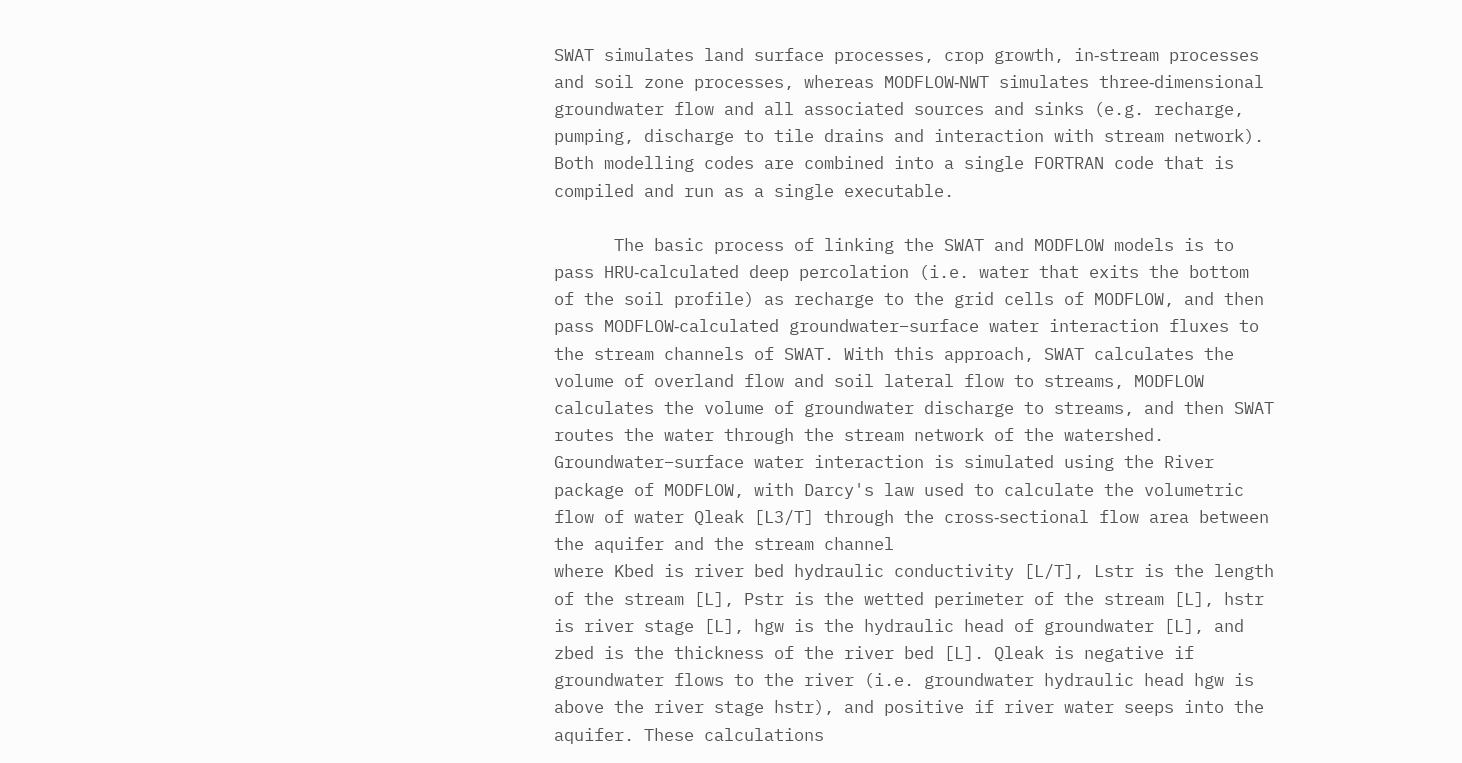SWAT simulates land surface processes, crop growth, in‐stream processes and soil zone processes, whereas MODFLOW‐NWT simulates three‐dimensional groundwater flow and all associated sources and sinks (e.g. recharge, pumping, discharge to tile drains and interaction with stream network). Both modelling codes are combined into a single FORTRAN code that is compiled and run as a single executable.

      The basic process of linking the SWAT and MODFLOW models is to pass HRU‐calculated deep percolation (i.e. water that exits the bottom of the soil profile) as recharge to the grid cells of MODFLOW, and then pass MODFLOW‐calculated groundwater–surface water interaction fluxes to the stream channels of SWAT. With this approach, SWAT calculates the volume of overland flow and soil lateral flow to streams, MODFLOW calculates the volume of groundwater discharge to streams, and then SWAT routes the water through the stream network of the watershed. Groundwater–surface water interaction is simulated using the River package of MODFLOW, with Darcy's law used to calculate the volumetric flow of water Qleak [L3/T] through the cross‐sectional flow area between the aquifer and the stream channel
where Kbed is river bed hydraulic conductivity [L/T], Lstr is the length of the stream [L], Pstr is the wetted perimeter of the stream [L], hstr is river stage [L], hgw is the hydraulic head of groundwater [L], and zbed is the thickness of the river bed [L]. Qleak is negative if groundwater flows to the river (i.e. groundwater hydraulic head hgw is above the river stage hstr), and positive if river water seeps into the aquifer. These calculations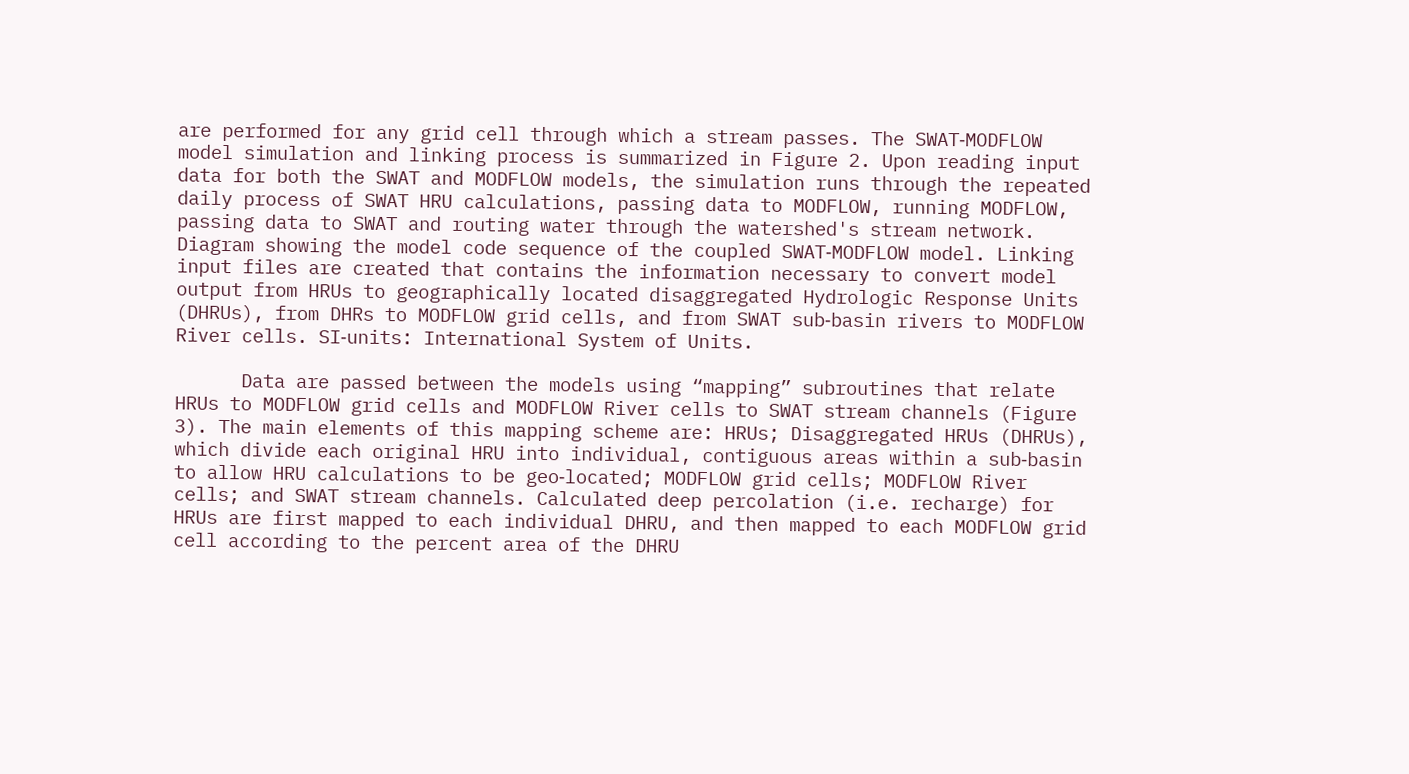are performed for any grid cell through which a stream passes. The SWAT‐MODFLOW model simulation and linking process is summarized in Figure 2. Upon reading input data for both the SWAT and MODFLOW models, the simulation runs through the repeated daily process of SWAT HRU calculations, passing data to MODFLOW, running MODFLOW, passing data to SWAT and routing water through the watershed's stream network.
Diagram showing the model code sequence of the coupled SWAT‐MODFLOW model. Linking input files are created that contains the information necessary to convert model output from HRUs to geographically located disaggregated Hydrologic Response Units (DHRUs), from DHRs to MODFLOW grid cells, and from SWAT sub‐basin rivers to MODFLOW River cells. SI‐units: International System of Units.

      Data are passed between the models using “mapping” subroutines that relate HRUs to MODFLOW grid cells and MODFLOW River cells to SWAT stream channels (Figure 3). The main elements of this mapping scheme are: HRUs; Disaggregated HRUs (DHRUs), which divide each original HRU into individual, contiguous areas within a sub‐basin to allow HRU calculations to be geo‐located; MODFLOW grid cells; MODFLOW River cells; and SWAT stream channels. Calculated deep percolation (i.e. recharge) for HRUs are first mapped to each individual DHRU, and then mapped to each MODFLOW grid cell according to the percent area of the DHRU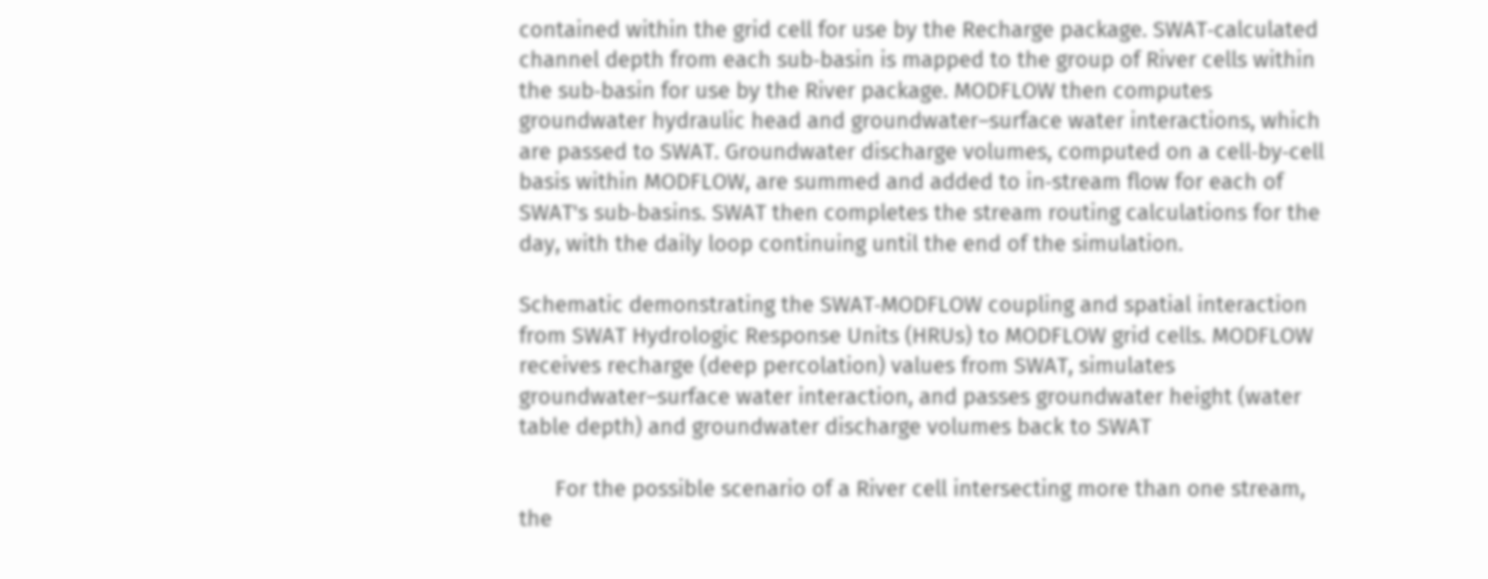contained within the grid cell for use by the Recharge package. SWAT‐calculated channel depth from each sub‐basin is mapped to the group of River cells within the sub‐basin for use by the River package. MODFLOW then computes groundwater hydraulic head and groundwater–surface water interactions, which are passed to SWAT. Groundwater discharge volumes, computed on a cell‐by‐cell basis within MODFLOW, are summed and added to in‐stream flow for each of SWAT's sub‐basins. SWAT then completes the stream routing calculations for the day, with the daily loop continuing until the end of the simulation.

Schematic demonstrating the SWAT‐MODFLOW coupling and spatial interaction from SWAT Hydrologic Response Units (HRUs) to MODFLOW grid cells. MODFLOW receives recharge (deep percolation) values from SWAT, simulates groundwater–surface water interaction, and passes groundwater height (water table depth) and groundwater discharge volumes back to SWAT

      For the possible scenario of a River cell intersecting more than one stream, the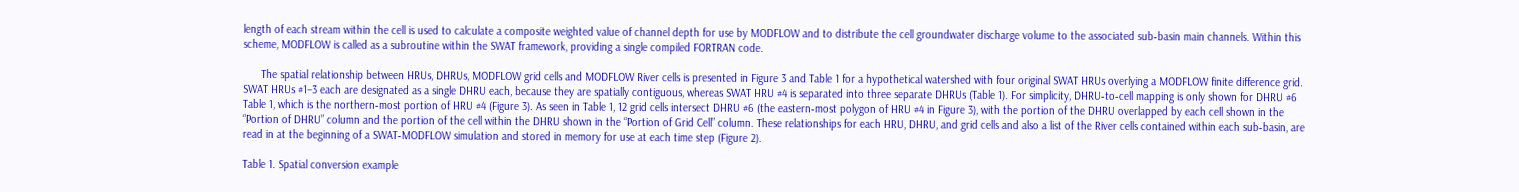length of each stream within the cell is used to calculate a composite weighted value of channel depth for use by MODFLOW and to distribute the cell groundwater discharge volume to the associated sub‐basin main channels. Within this scheme, MODFLOW is called as a subroutine within the SWAT framework, providing a single compiled FORTRAN code.

      The spatial relationship between HRUs, DHRUs, MODFLOW grid cells and MODFLOW River cells is presented in Figure 3 and Table 1 for a hypothetical watershed with four original SWAT HRUs overlying a MODFLOW finite difference grid. SWAT HRUs #1–3 each are designated as a single DHRU each, because they are spatially contiguous, whereas SWAT HRU #4 is separated into three separate DHRUs (Table 1). For simplicity, DHRU‐to‐cell mapping is only shown for DHRU #6 Table 1, which is the northern‐most portion of HRU #4 (Figure 3). As seen in Table 1, 12 grid cells intersect DHRU #6 (the eastern‐most polygon of HRU #4 in Figure 3), with the portion of the DHRU overlapped by each cell shown in the “Portion of DHRU” column and the portion of the cell within the DHRU shown in the “Portion of Grid Cell” column. These relationships for each HRU, DHRU, and grid cells and also a list of the River cells contained within each sub‐basin, are read in at the beginning of a SWAT‐MODFLOW simulation and stored in memory for use at each time step (Figure 2).

Table 1. Spatial conversion example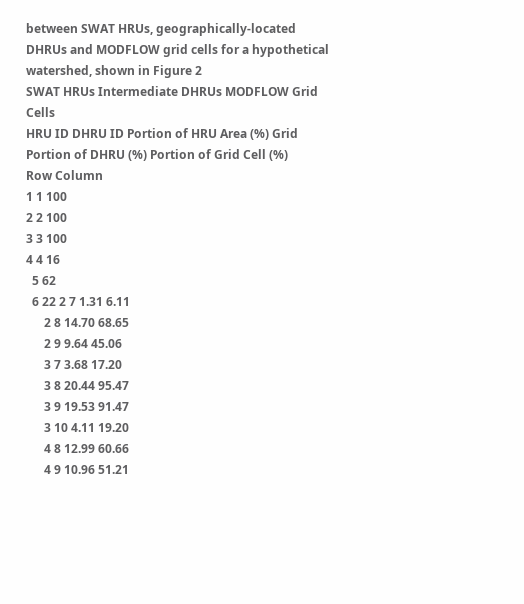between SWAT HRUs, geographically‐located DHRUs and MODFLOW grid cells for a hypothetical watershed, shown in Figure 2
SWAT HRUs Intermediate DHRUs MODFLOW Grid Cells
HRU ID DHRU ID Portion of HRU Area (%) Grid Portion of DHRU (%) Portion of Grid Cell (%)
Row Column
1 1 100
2 2 100
3 3 100
4 4 16
  5 62
  6 22 2 7 1.31 6.11
      2 8 14.70 68.65
      2 9 9.64 45.06
      3 7 3.68 17.20
      3 8 20.44 95.47
      3 9 19.53 91.47
      3 10 4.11 19.20
      4 8 12.99 60.66
      4 9 10.96 51.21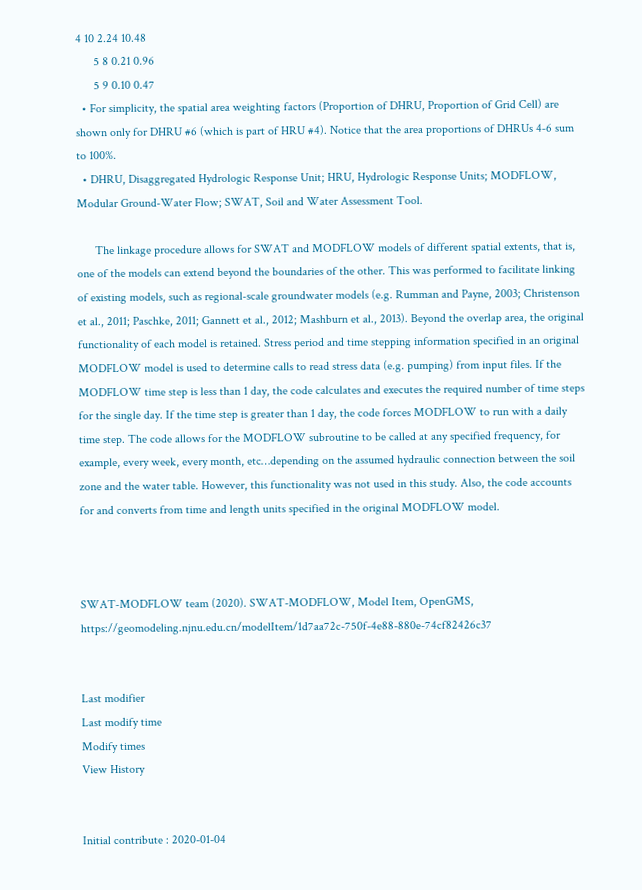4 10 2.24 10.48
      5 8 0.21 0.96
      5 9 0.10 0.47
  • For simplicity, the spatial area weighting factors (Proportion of DHRU, Proportion of Grid Cell) are shown only for DHRU #6 (which is part of HRU #4). Notice that the area proportions of DHRUs 4‐6 sum to 100%.
  • DHRU, Disaggregated Hydrologic Response Unit; HRU, Hydrologic Response Units; MODFLOW, Modular Ground‐Water Flow; SWAT, Soil and Water Assessment Tool.

      The linkage procedure allows for SWAT and MODFLOW models of different spatial extents, that is, one of the models can extend beyond the boundaries of the other. This was performed to facilitate linking of existing models, such as regional‐scale groundwater models (e.g. Rumman and Payne, 2003; Christenson et al., 2011; Paschke, 2011; Gannett et al., 2012; Mashburn et al., 2013). Beyond the overlap area, the original functionality of each model is retained. Stress period and time stepping information specified in an original MODFLOW model is used to determine calls to read stress data (e.g. pumping) from input files. If the MODFLOW time step is less than 1 day, the code calculates and executes the required number of time steps for the single day. If the time step is greater than 1 day, the code forces MODFLOW to run with a daily time step. The code allows for the MODFLOW subroutine to be called at any specified frequency, for example, every week, every month, etc…depending on the assumed hydraulic connection between the soil zone and the water table. However, this functionality was not used in this study. Also, the code accounts for and converts from time and length units specified in the original MODFLOW model.



SWAT‐MODFLOW team (2020). SWAT-MODFLOW, Model Item, OpenGMS, https://geomodeling.njnu.edu.cn/modelItem/1d7aa72c-750f-4e88-880e-74cf82426c37


Last modifier
Last modify time
Modify times
View History


Initial contribute : 2020-01-04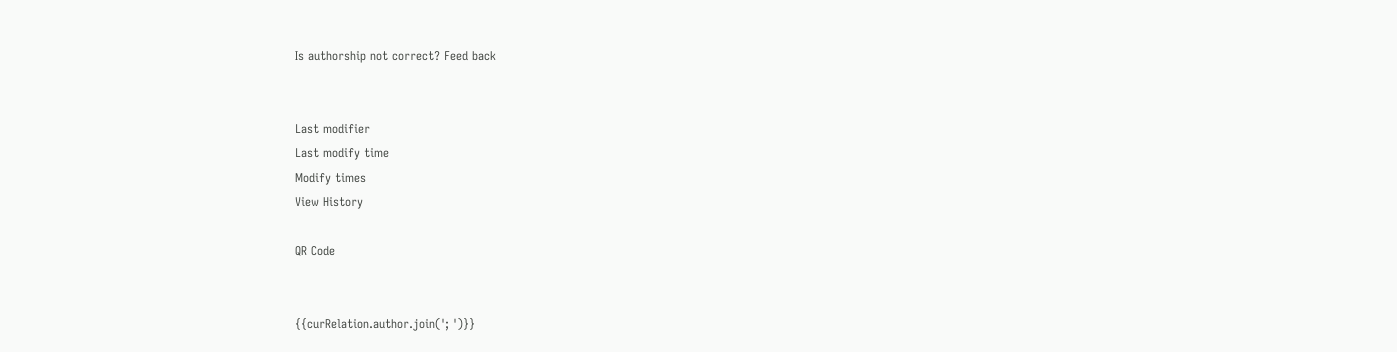Is authorship not correct? Feed back


Last modifier
Last modify time
Modify times
View History

QR Code


{{curRelation.author.join('; ')}}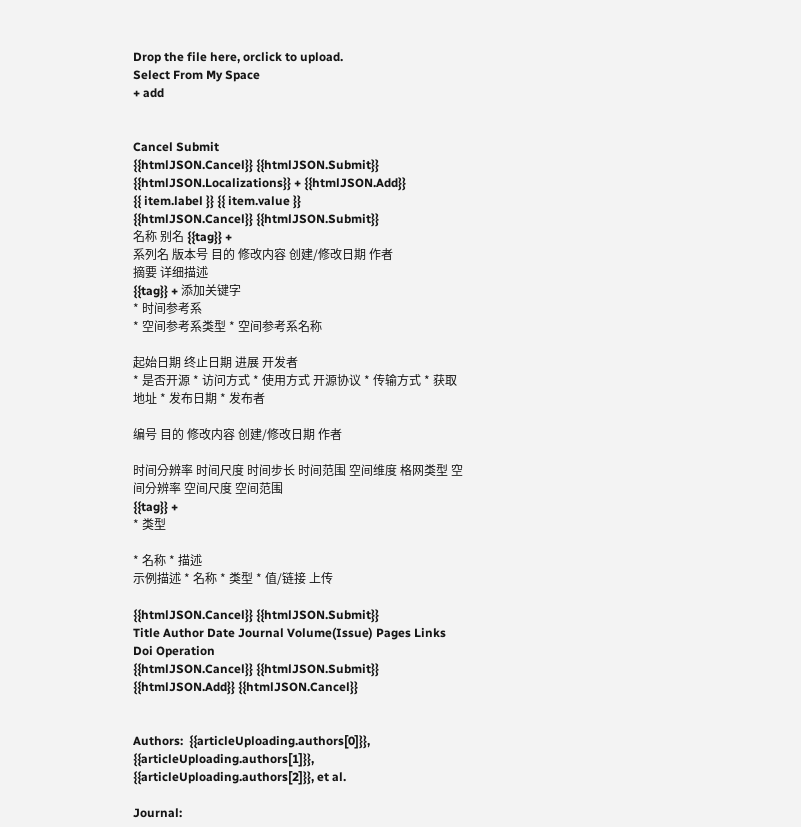Drop the file here, orclick to upload.
Select From My Space
+ add


Cancel Submit
{{htmlJSON.Cancel}} {{htmlJSON.Submit}}
{{htmlJSON.Localizations}} + {{htmlJSON.Add}}
{{ item.label }} {{ item.value }}
{{htmlJSON.Cancel}} {{htmlJSON.Submit}}
名称 别名 {{tag}} +
系列名 版本号 目的 修改内容 创建/修改日期 作者
摘要 详细描述
{{tag}} + 添加关键字
* 时间参考系
* 空间参考系类型 * 空间参考系名称

起始日期 终止日期 进展 开发者
* 是否开源 * 访问方式 * 使用方式 开源协议 * 传输方式 * 获取地址 * 发布日期 * 发布者

编号 目的 修改内容 创建/修改日期 作者

时间分辨率 时间尺度 时间步长 时间范围 空间维度 格网类型 空间分辨率 空间尺度 空间范围
{{tag}} +
* 类型

* 名称 * 描述
示例描述 * 名称 * 类型 * 值/链接 上传

{{htmlJSON.Cancel}} {{htmlJSON.Submit}}
Title Author Date Journal Volume(Issue) Pages Links Doi Operation
{{htmlJSON.Cancel}} {{htmlJSON.Submit}}
{{htmlJSON.Add}} {{htmlJSON.Cancel}}


Authors:  {{articleUploading.authors[0]}}, {{articleUploading.authors[1]}}, {{articleUploading.authors[2]}}, et al.

Journal: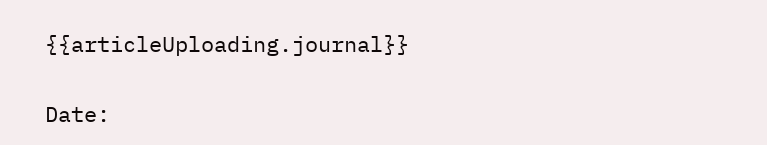{{articleUploading.journal}}

Date: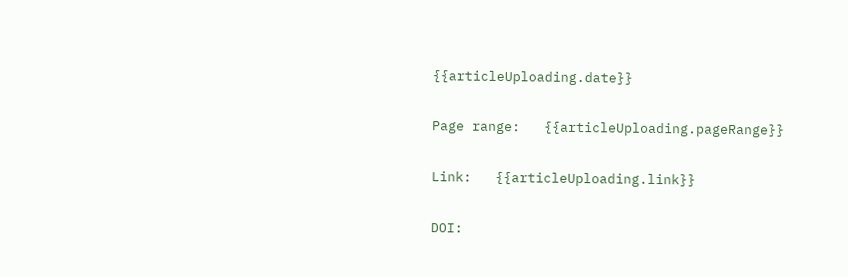{{articleUploading.date}}

Page range:   {{articleUploading.pageRange}}

Link:   {{articleUploading.link}}

DOI: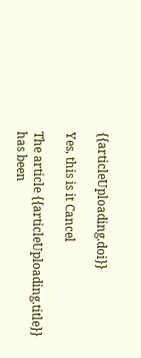{{articleUploading.doi}}

Yes, this is it Cancel

The article {{articleUploading.title}} has been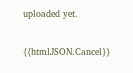uploaded yet.

{{htmlJSON.Cancel}}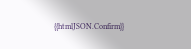{{htmlJSON.Confirm}}